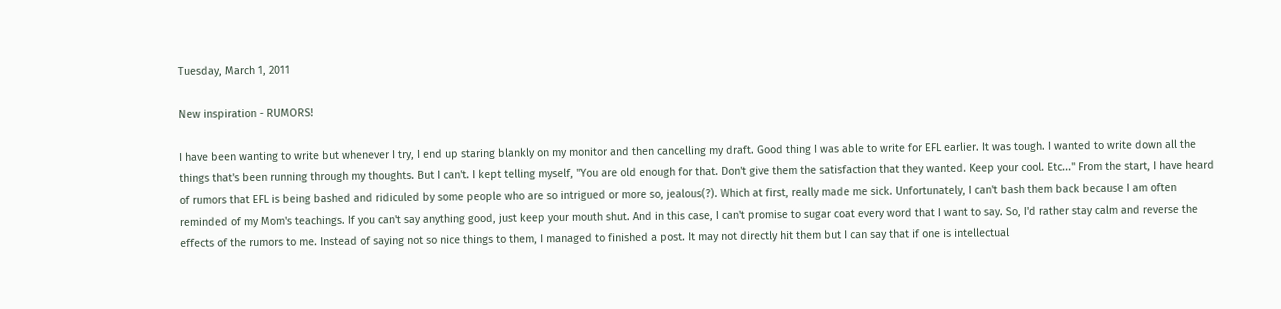Tuesday, March 1, 2011

New inspiration - RUMORS!

I have been wanting to write but whenever I try, I end up staring blankly on my monitor and then cancelling my draft. Good thing I was able to write for EFL earlier. It was tough. I wanted to write down all the things that's been running through my thoughts. But I can't. I kept telling myself, "You are old enough for that. Don't give them the satisfaction that they wanted. Keep your cool. Etc..." From the start, I have heard of rumors that EFL is being bashed and ridiculed by some people who are so intrigued or more so, jealous(?). Which at first, really made me sick. Unfortunately, I can't bash them back because I am often reminded of my Mom's teachings. If you can't say anything good, just keep your mouth shut. And in this case, I can't promise to sugar coat every word that I want to say. So, I'd rather stay calm and reverse the effects of the rumors to me. Instead of saying not so nice things to them, I managed to finished a post. It may not directly hit them but I can say that if one is intellectual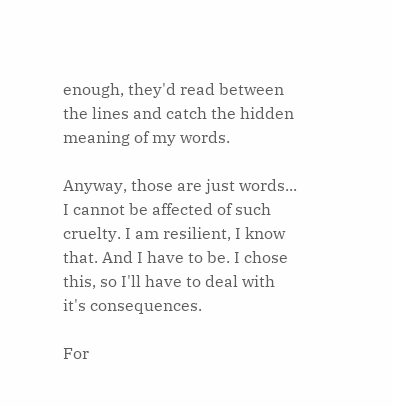enough, they'd read between the lines and catch the hidden meaning of my words.

Anyway, those are just words... I cannot be affected of such cruelty. I am resilient, I know that. And I have to be. I chose this, so I'll have to deal with it's consequences.

For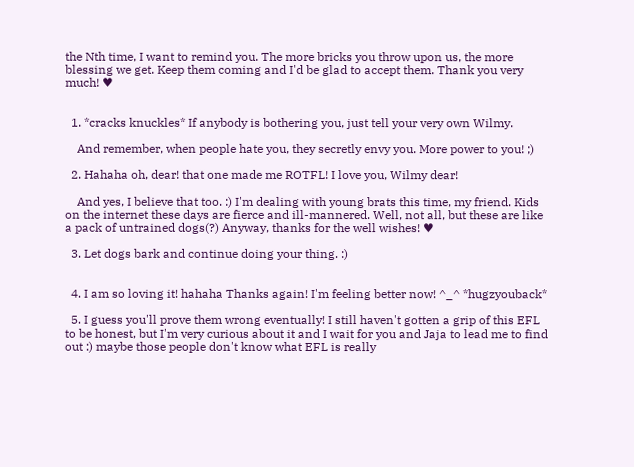the Nth time, I want to remind you. The more bricks you throw upon us, the more blessing we get. Keep them coming and I'd be glad to accept them. Thank you very much! ♥


  1. *cracks knuckles* If anybody is bothering you, just tell your very own Wilmy.

    And remember, when people hate you, they secretly envy you. More power to you! ;)

  2. Hahaha oh, dear! that one made me ROTFL! I love you, Wilmy dear!

    And yes, I believe that too. :) I'm dealing with young brats this time, my friend. Kids on the internet these days are fierce and ill-mannered. Well, not all, but these are like a pack of untrained dogs(?) Anyway, thanks for the well wishes! ♥

  3. Let dogs bark and continue doing your thing. :)


  4. I am so loving it! hahaha Thanks again! I'm feeling better now! ^_^ *hugzyouback*

  5. I guess you'll prove them wrong eventually! I still haven't gotten a grip of this EFL to be honest, but I'm very curious about it and I wait for you and Jaja to lead me to find out :) maybe those people don't know what EFL is really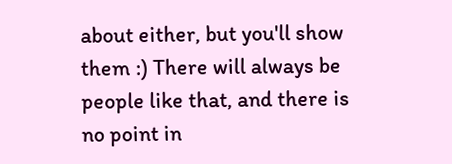about either, but you'll show them :) There will always be people like that, and there is no point in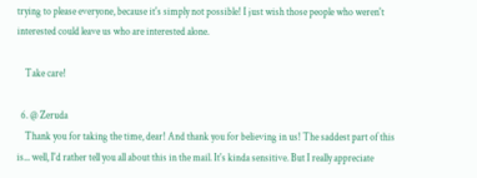trying to please everyone, because it's simply not possible! I just wish those people who weren't interested could leave us who are interested alone.

    Take care!

  6. @ Zeruda
    Thank you for taking the time, dear! And thank you for believing in us! The saddest part of this is... well, I'd rather tell you all about this in the mail. It's kinda sensitive. But I really appreciate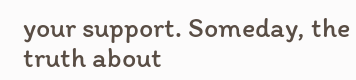your support. Someday, the truth about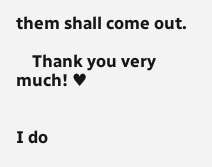them shall come out.

    Thank you very much! ♥


I do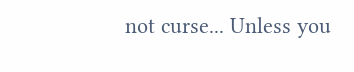not curse... Unless you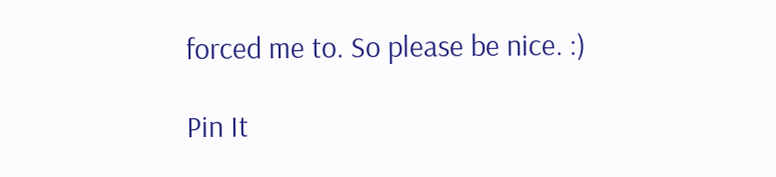forced me to. So please be nice. :)

Pin It